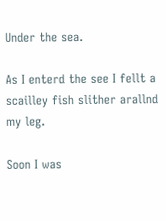Under the sea.

As I enterd the see I fellt a scailley fish slither arallnd my leg.

Soon I was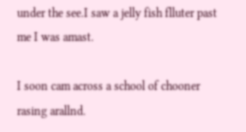under the see.I saw a jelly fish flluter past me I was amast.

I soon cam across a school of chooner rasing arallnd.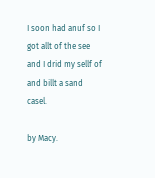I soon had anuf so I got allt of the see and I drid my sellf of and billt a sand casel.

by Macy.